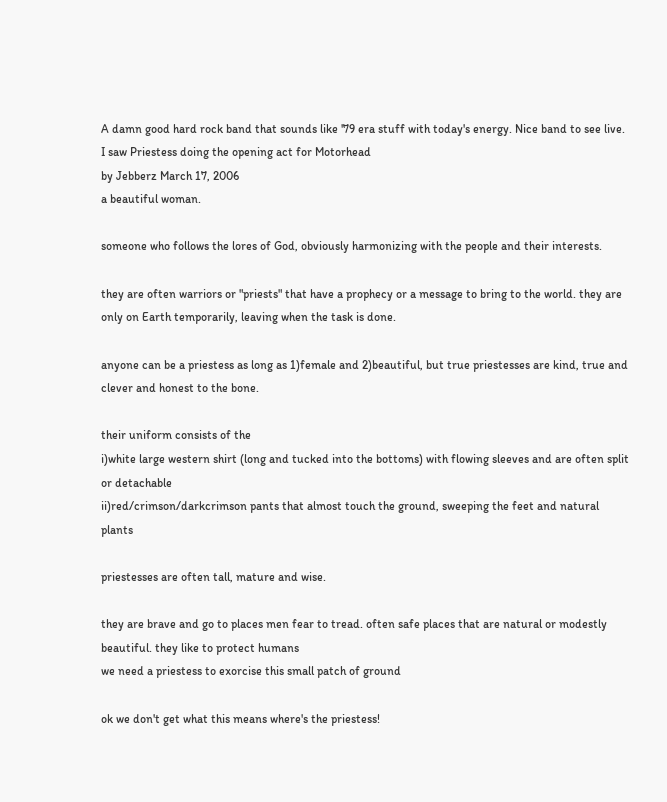A damn good hard rock band that sounds like '79 era stuff with today's energy. Nice band to see live.
I saw Priestess doing the opening act for Motorhead
by Jebberz March 17, 2006
a beautiful woman.

someone who follows the lores of God, obviously harmonizing with the people and their interests.

they are often warriors or "priests" that have a prophecy or a message to bring to the world. they are only on Earth temporarily, leaving when the task is done.

anyone can be a priestess as long as 1)female and 2)beautiful, but true priestesses are kind, true and clever and honest to the bone.

their uniform consists of the
i)white large western shirt (long and tucked into the bottoms) with flowing sleeves and are often split or detachable
ii)red/crimson/darkcrimson pants that almost touch the ground, sweeping the feet and natural plants

priestesses are often tall, mature and wise.

they are brave and go to places men fear to tread. often safe places that are natural or modestly beautiful. they like to protect humans
we need a priestess to exorcise this small patch of ground

ok we don't get what this means where's the priestess!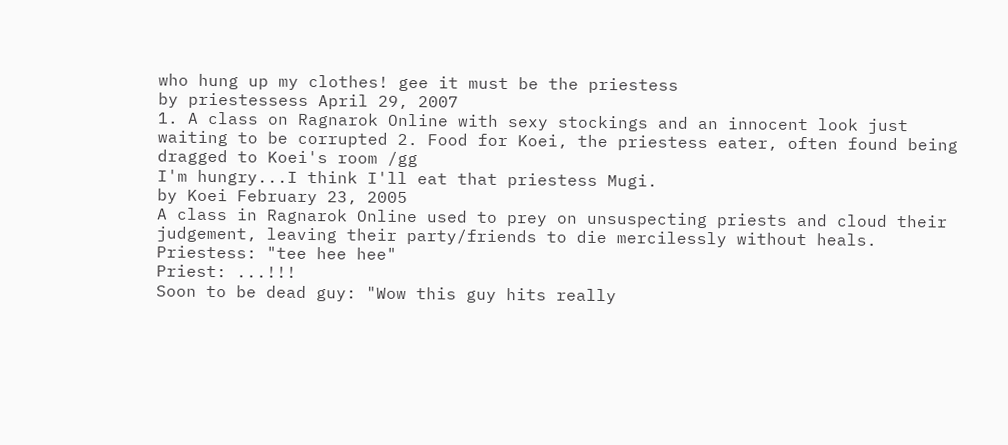who hung up my clothes! gee it must be the priestess
by priestessess April 29, 2007
1. A class on Ragnarok Online with sexy stockings and an innocent look just waiting to be corrupted 2. Food for Koei, the priestess eater, often found being dragged to Koei's room /gg
I'm hungry...I think I'll eat that priestess Mugi.
by Koei February 23, 2005
A class in Ragnarok Online used to prey on unsuspecting priests and cloud their judgement, leaving their party/friends to die mercilessly without heals.
Priestess: "tee hee hee"
Priest: ...!!!
Soon to be dead guy: "Wow this guy hits really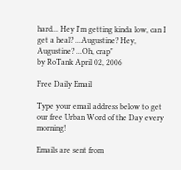hard... Hey I'm getting kinda low, can I get a heal? ...Augustine? Hey, Augustine? ...Oh, crap"
by RoTank April 02, 2006

Free Daily Email

Type your email address below to get our free Urban Word of the Day every morning!

Emails are sent from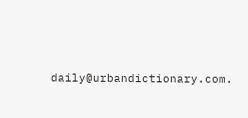daily@urbandictionary.com.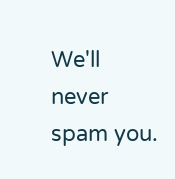We'll never spam you.